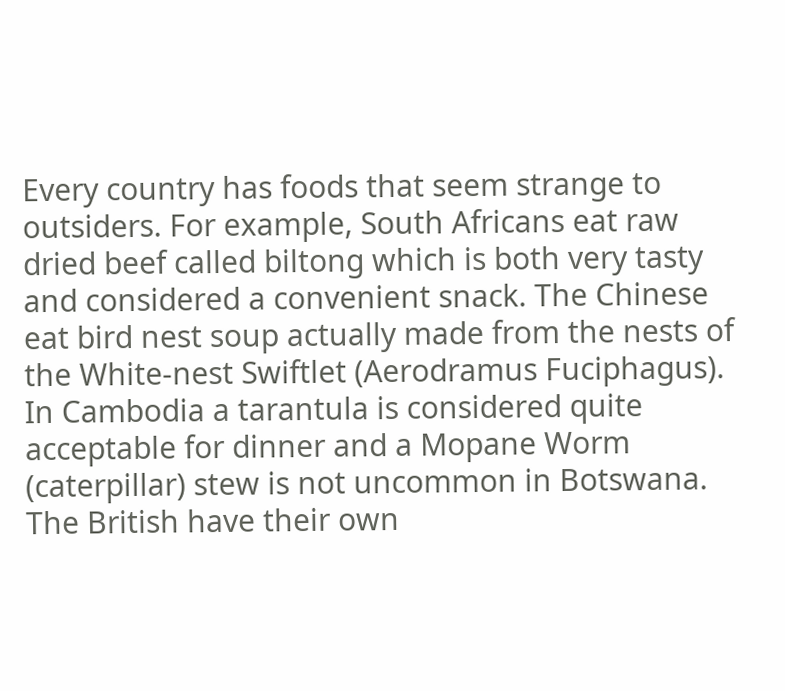Every country has foods that seem strange to outsiders. For example, South Africans eat raw dried beef called biltong which is both very tasty and considered a convenient snack. The Chinese eat bird nest soup actually made from the nests of the White-nest Swiftlet (Aerodramus Fuciphagus). In Cambodia a tarantula is considered quite acceptable for dinner and a Mopane Worm (caterpillar) stew is not uncommon in Botswana. The British have their own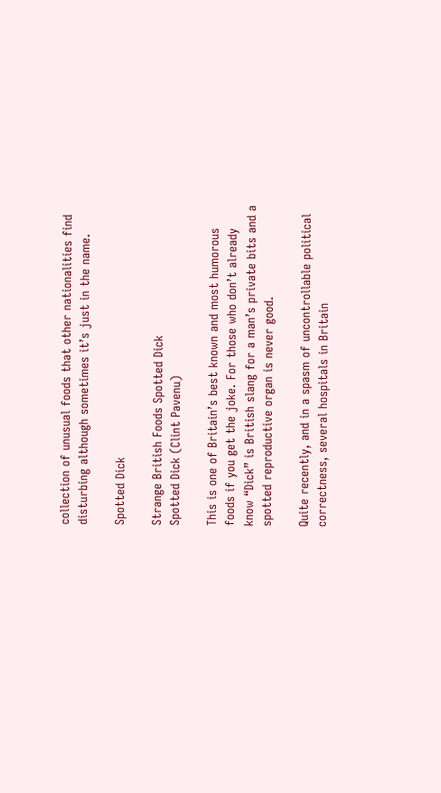collection of unusual foods that other nationalities find disturbing although sometimes it’s just in the name.

Spotted Dick

Strange British Foods Spotted Dick
Spotted Dick (Clint Pavenu)

This is one of Britain’s best known and most humorous foods if you get the joke. For those who don’t already know “Dick” is British slang for a man’s private bits and a spotted reproductive organ is never good.

Quite recently, and in a spasm of uncontrollable political correctness, several hospitals in Britain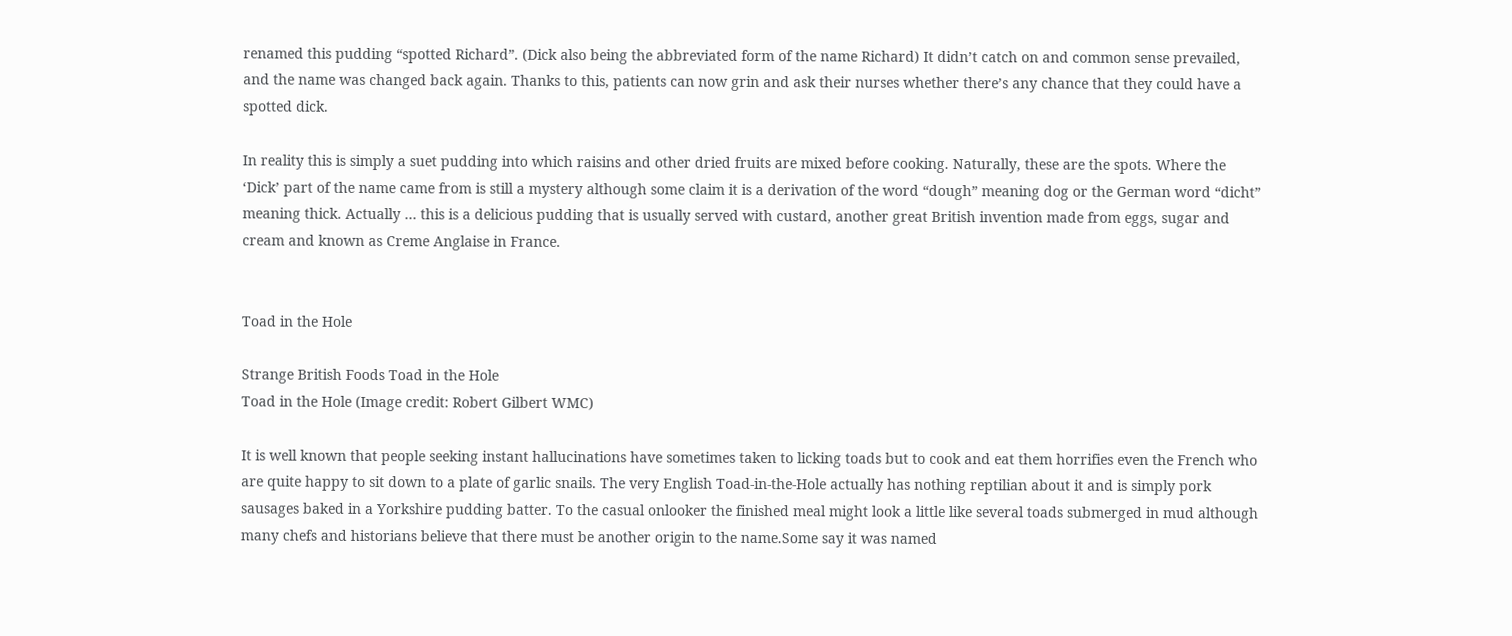renamed this pudding “spotted Richard”. (Dick also being the abbreviated form of the name Richard) It didn’t catch on and common sense prevailed, and the name was changed back again. Thanks to this, patients can now grin and ask their nurses whether there’s any chance that they could have a spotted dick.

In reality this is simply a suet pudding into which raisins and other dried fruits are mixed before cooking. Naturally, these are the spots. Where the ‘Dick’ part of the name came from is still a mystery although some claim it is a derivation of the word “dough” meaning dog or the German word “dicht” meaning thick. Actually … this is a delicious pudding that is usually served with custard, another great British invention made from eggs, sugar and cream and known as Creme Anglaise in France.


Toad in the Hole

Strange British Foods Toad in the Hole
Toad in the Hole (Image credit: Robert Gilbert WMC)

It is well known that people seeking instant hallucinations have sometimes taken to licking toads but to cook and eat them horrifies even the French who are quite happy to sit down to a plate of garlic snails. The very English Toad-in-the-Hole actually has nothing reptilian about it and is simply pork sausages baked in a Yorkshire pudding batter. To the casual onlooker the finished meal might look a little like several toads submerged in mud although many chefs and historians believe that there must be another origin to the name.Some say it was named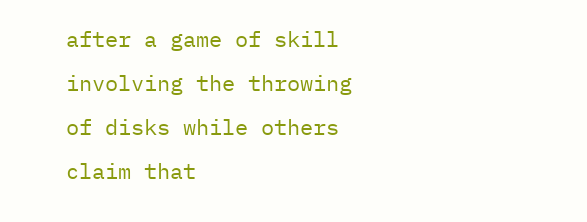after a game of skill involving the throwing of disks while others claim that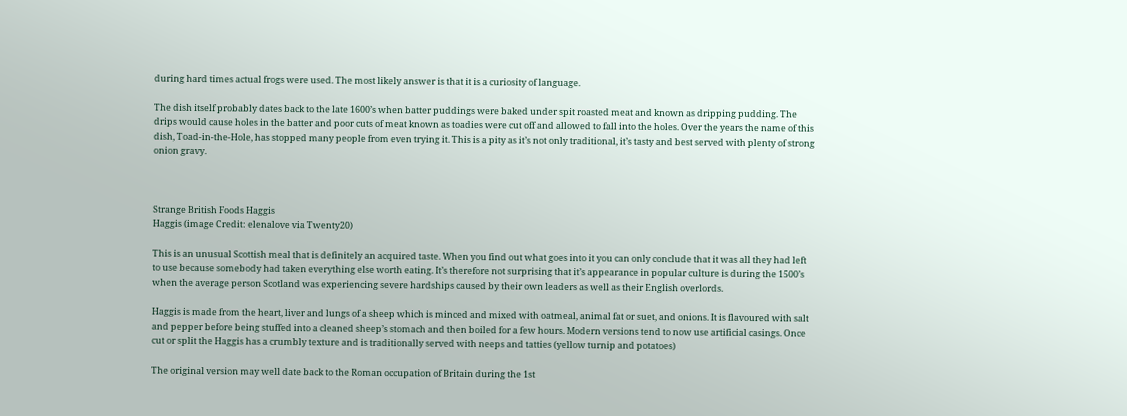during hard times actual frogs were used. The most likely answer is that it is a curiosity of language.

The dish itself probably dates back to the late 1600’s when batter puddings were baked under spit roasted meat and known as dripping pudding. The drips would cause holes in the batter and poor cuts of meat known as toadies were cut off and allowed to fall into the holes. Over the years the name of this dish, Toad-in-the-Hole, has stopped many people from even trying it. This is a pity as it’s not only traditional, it’s tasty and best served with plenty of strong onion gravy.



Strange British Foods Haggis
Haggis (image Credit: elenalove via Twenty20)

This is an unusual Scottish meal that is definitely an acquired taste. When you find out what goes into it you can only conclude that it was all they had left to use because somebody had taken everything else worth eating. It’s therefore not surprising that it’s appearance in popular culture is during the 1500’s when the average person Scotland was experiencing severe hardships caused by their own leaders as well as their English overlords.

Haggis is made from the heart, liver and lungs of a sheep which is minced and mixed with oatmeal, animal fat or suet, and onions. It is flavoured with salt and pepper before being stuffed into a cleaned sheep’s stomach and then boiled for a few hours. Modern versions tend to now use artificial casings. Once cut or split the Haggis has a crumbly texture and is traditionally served with neeps and tatties (yellow turnip and potatoes)

The original version may well date back to the Roman occupation of Britain during the 1st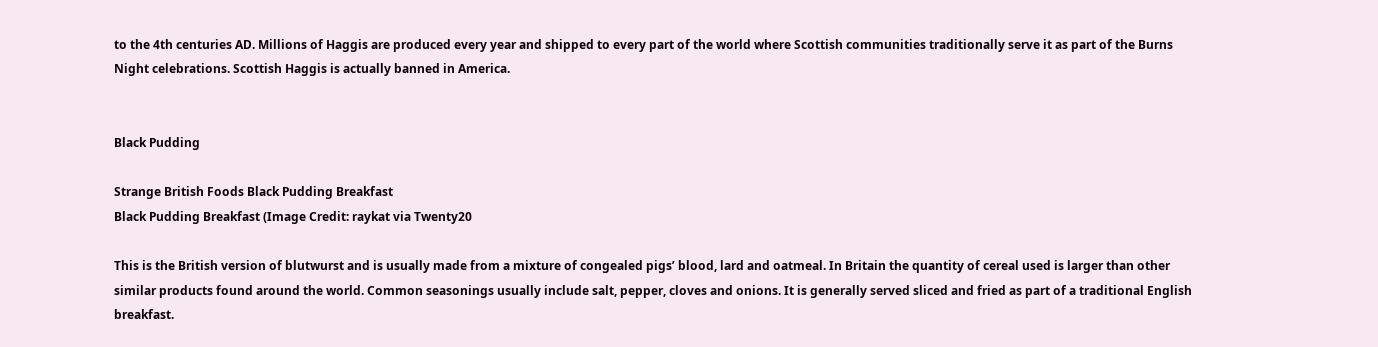to the 4th centuries AD. Millions of Haggis are produced every year and shipped to every part of the world where Scottish communities traditionally serve it as part of the Burns Night celebrations. Scottish Haggis is actually banned in America.


Black Pudding

Strange British Foods Black Pudding Breakfast
Black Pudding Breakfast (Image Credit: raykat via Twenty20

This is the British version of blutwurst and is usually made from a mixture of congealed pigs’ blood, lard and oatmeal. In Britain the quantity of cereal used is larger than other similar products found around the world. Common seasonings usually include salt, pepper, cloves and onions. It is generally served sliced and fried as part of a traditional English breakfast.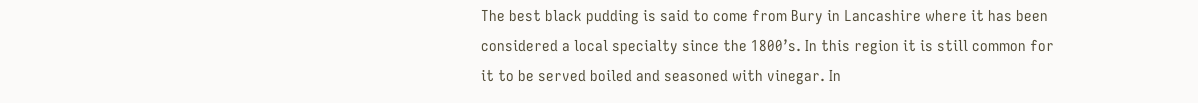The best black pudding is said to come from Bury in Lancashire where it has been considered a local specialty since the 1800’s. In this region it is still common for it to be served boiled and seasoned with vinegar. In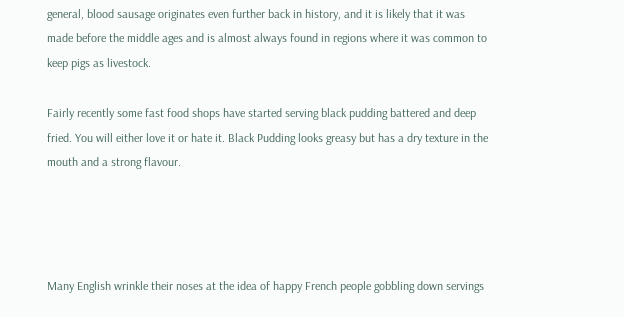general, blood sausage originates even further back in history, and it is likely that it was made before the middle ages and is almost always found in regions where it was common to keep pigs as livestock.

Fairly recently some fast food shops have started serving black pudding battered and deep fried. You will either love it or hate it. Black Pudding looks greasy but has a dry texture in the mouth and a strong flavour.




Many English wrinkle their noses at the idea of happy French people gobbling down servings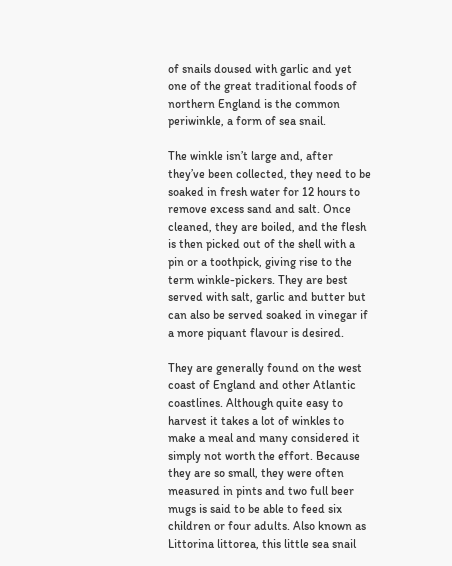of snails doused with garlic and yet one of the great traditional foods of northern England is the common periwinkle, a form of sea snail.

The winkle isn’t large and, after they’ve been collected, they need to be soaked in fresh water for 12 hours to remove excess sand and salt. Once cleaned, they are boiled, and the flesh is then picked out of the shell with a pin or a toothpick, giving rise to the term winkle-pickers. They are best served with salt, garlic and butter but can also be served soaked in vinegar if a more piquant flavour is desired.

They are generally found on the west coast of England and other Atlantic coastlines. Although quite easy to harvest it takes a lot of winkles to make a meal and many considered it simply not worth the effort. Because they are so small, they were often measured in pints and two full beer mugs is said to be able to feed six children or four adults. Also known as Littorina littorea, this little sea snail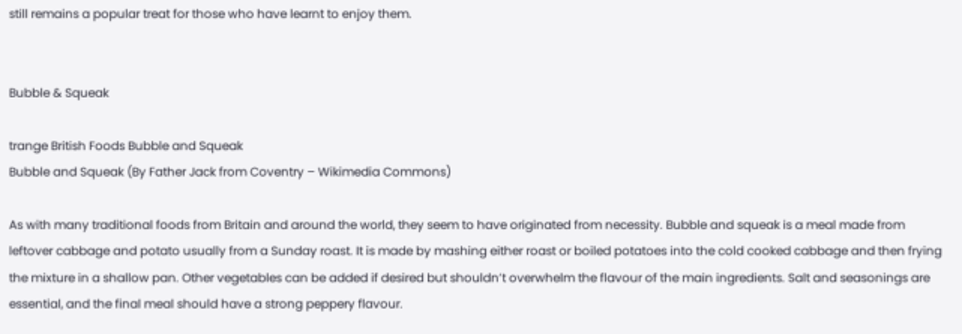still remains a popular treat for those who have learnt to enjoy them.


Bubble & Squeak

trange British Foods Bubble and Squeak
Bubble and Squeak (By Father Jack from Coventry – Wikimedia Commons)

As with many traditional foods from Britain and around the world, they seem to have originated from necessity. Bubble and squeak is a meal made from leftover cabbage and potato usually from a Sunday roast. It is made by mashing either roast or boiled potatoes into the cold cooked cabbage and then frying the mixture in a shallow pan. Other vegetables can be added if desired but shouldn’t overwhelm the flavour of the main ingredients. Salt and seasonings are essential, and the final meal should have a strong peppery flavour.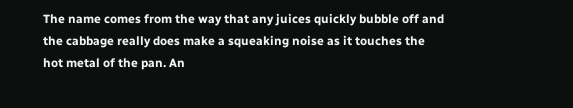The name comes from the way that any juices quickly bubble off and the cabbage really does make a squeaking noise as it touches the hot metal of the pan. An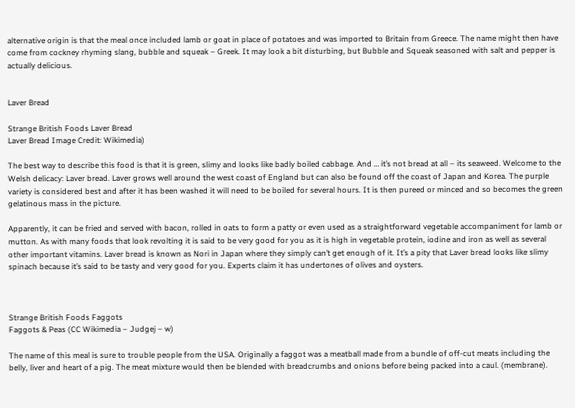alternative origin is that the meal once included lamb or goat in place of potatoes and was imported to Britain from Greece. The name might then have come from cockney rhyming slang, bubble and squeak – Greek. It may look a bit disturbing, but Bubble and Squeak seasoned with salt and pepper is actually delicious.


Laver Bread

Strange British Foods Laver Bread
Laver Bread Image Credit: Wikimedia)

The best way to describe this food is that it is green, slimy and looks like badly boiled cabbage. And … it’s not bread at all – its seaweed. Welcome to the Welsh delicacy: Laver bread. Laver grows well around the west coast of England but can also be found off the coast of Japan and Korea. The purple variety is considered best and after it has been washed it will need to be boiled for several hours. It is then pureed or minced and so becomes the green gelatinous mass in the picture.

Apparently, it can be fried and served with bacon, rolled in oats to form a patty or even used as a straightforward vegetable accompaniment for lamb or mutton. As with many foods that look revolting it is said to be very good for you as it is high in vegetable protein, iodine and iron as well as several other important vitamins. Laver bread is known as Nori in Japan where they simply can’t get enough of it. It’s a pity that Laver bread looks like slimy spinach because it’s said to be tasty and very good for you. Experts claim it has undertones of olives and oysters.



Strange British Foods Faggots
Faggots & Peas (CC Wikimedia – Judgej – w)

The name of this meal is sure to trouble people from the USA. Originally a faggot was a meatball made from a bundle of off-cut meats including the belly, liver and heart of a pig. The meat mixture would then be blended with breadcrumbs and onions before being packed into a caul. (membrane).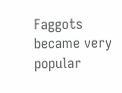Faggots became very popular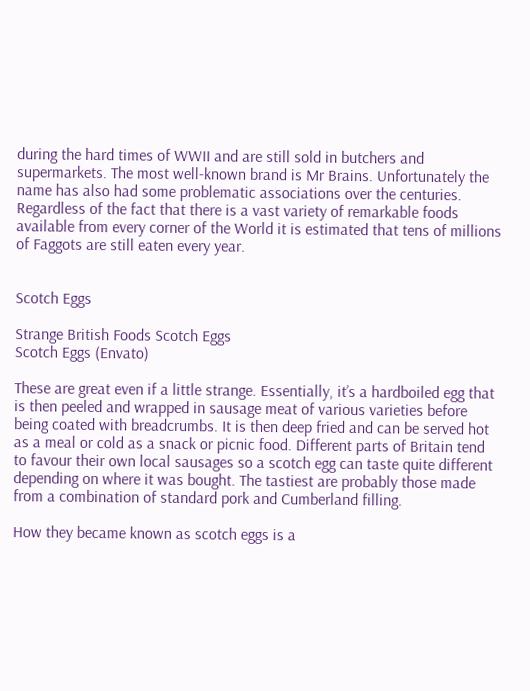during the hard times of WWII and are still sold in butchers and supermarkets. The most well-known brand is Mr Brains. Unfortunately the name has also had some problematic associations over the centuries. Regardless of the fact that there is a vast variety of remarkable foods available from every corner of the World it is estimated that tens of millions of Faggots are still eaten every year.


Scotch Eggs

Strange British Foods Scotch Eggs
Scotch Eggs (Envato)

These are great even if a little strange. Essentially, it’s a hardboiled egg that is then peeled and wrapped in sausage meat of various varieties before being coated with breadcrumbs. It is then deep fried and can be served hot as a meal or cold as a snack or picnic food. Different parts of Britain tend to favour their own local sausages so a scotch egg can taste quite different depending on where it was bought. The tastiest are probably those made from a combination of standard pork and Cumberland filling.

How they became known as scotch eggs is a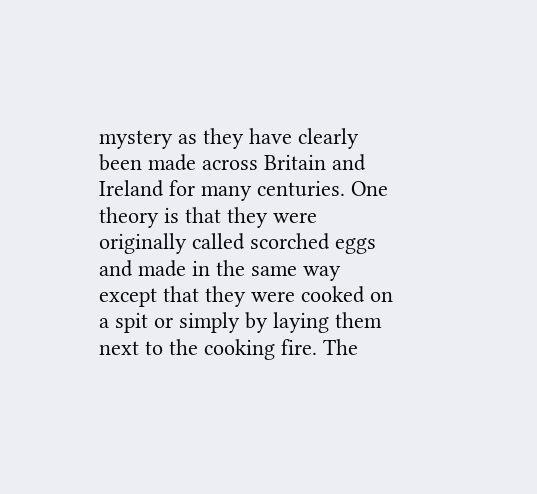mystery as they have clearly been made across Britain and Ireland for many centuries. One theory is that they were originally called scorched eggs and made in the same way except that they were cooked on a spit or simply by laying them next to the cooking fire. The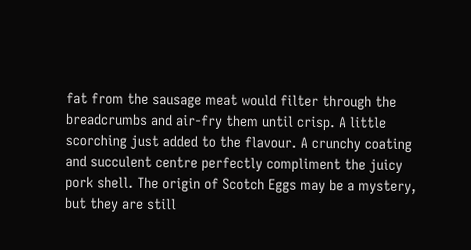fat from the sausage meat would filter through the breadcrumbs and air-fry them until crisp. A little scorching just added to the flavour. A crunchy coating and succulent centre perfectly compliment the juicy pork shell. The origin of Scotch Eggs may be a mystery, but they are still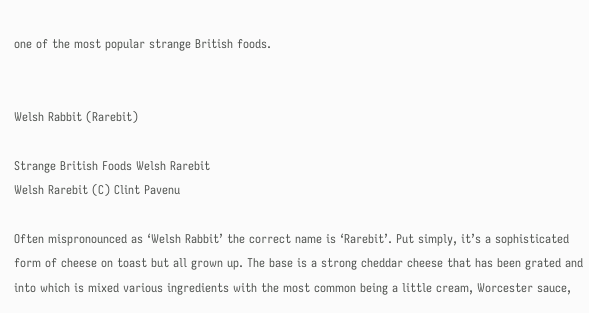one of the most popular strange British foods.


Welsh Rabbit (Rarebit)

Strange British Foods Welsh Rarebit
Welsh Rarebit (C) Clint Pavenu

Often mispronounced as ‘Welsh Rabbit’ the correct name is ‘Rarebit’. Put simply, it’s a sophisticated form of cheese on toast but all grown up. The base is a strong cheddar cheese that has been grated and into which is mixed various ingredients with the most common being a little cream, Worcester sauce,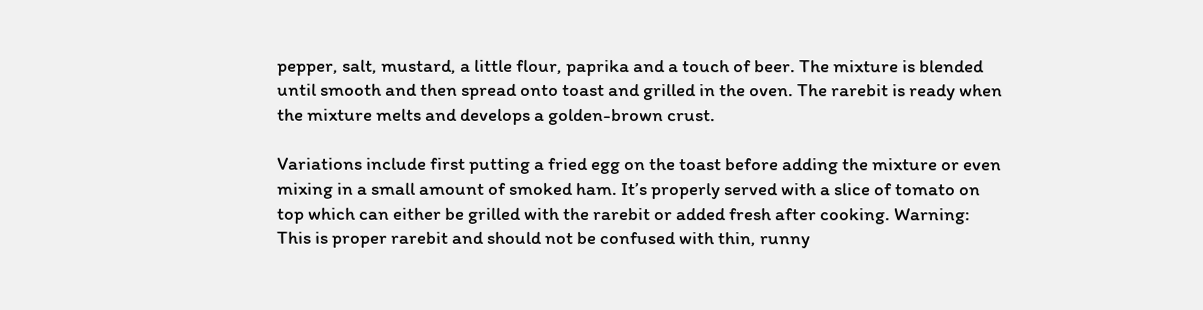pepper, salt, mustard, a little flour, paprika and a touch of beer. The mixture is blended until smooth and then spread onto toast and grilled in the oven. The rarebit is ready when the mixture melts and develops a golden-brown crust.

Variations include first putting a fried egg on the toast before adding the mixture or even mixing in a small amount of smoked ham. It’s properly served with a slice of tomato on top which can either be grilled with the rarebit or added fresh after cooking. Warning: This is proper rarebit and should not be confused with thin, runny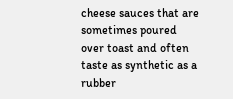cheese sauces that are sometimes poured over toast and often taste as synthetic as a rubber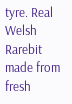tyre. Real Welsh Rarebit made from fresh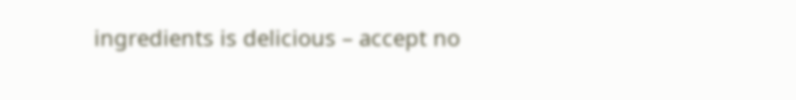ingredients is delicious – accept no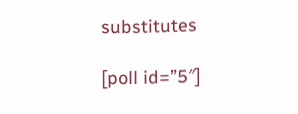substitutes

[poll id=”5″]